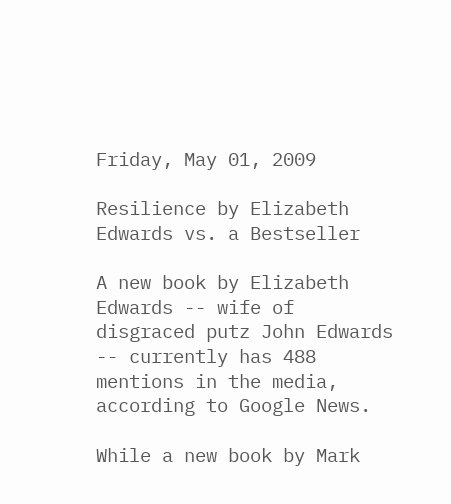Friday, May 01, 2009

Resilience by Elizabeth Edwards vs. a Bestseller

A new book by Elizabeth Edwards -- wife of disgraced putz John Edwards -- currently has 488 mentions in the media, according to Google News.

While a new book by Mark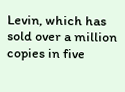Levin, which has sold over a million copies in five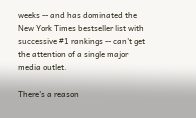weeks -- and has dominated the New York Times bestseller list with successive #1 rankings -- can't get the attention of a single major media outlet.

There's a reason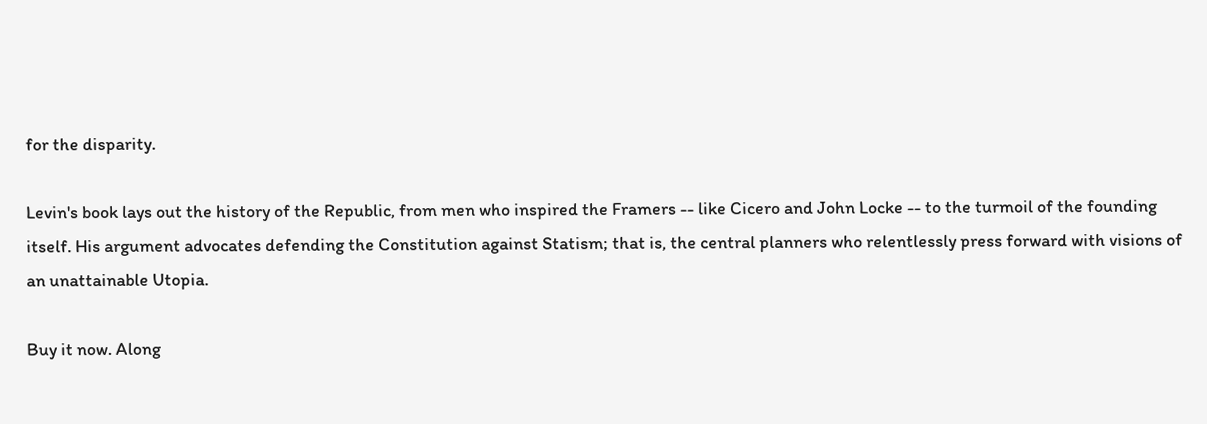for the disparity.

Levin's book lays out the history of the Republic, from men who inspired the Framers -- like Cicero and John Locke -- to the turmoil of the founding itself. His argument advocates defending the Constitution against Statism; that is, the central planners who relentlessly press forward with visions of an unattainable Utopia.

Buy it now. Along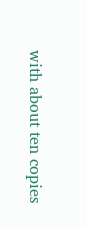with about ten copies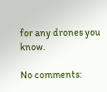for any drones you know.

No comments: